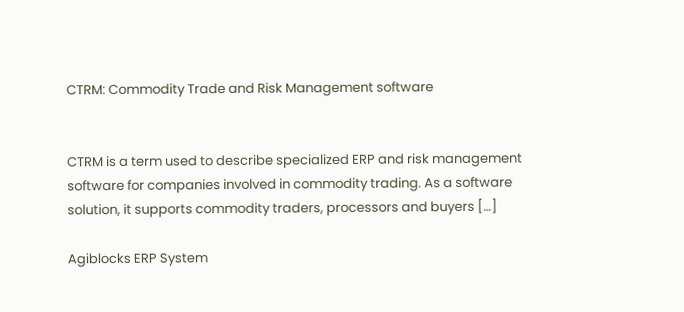CTRM: Commodity Trade and Risk Management software


CTRM is a term used to describe specialized ERP and risk management software for companies involved in commodity trading. As a software solution, it supports commodity traders, processors and buyers […]

Agiblocks ERP System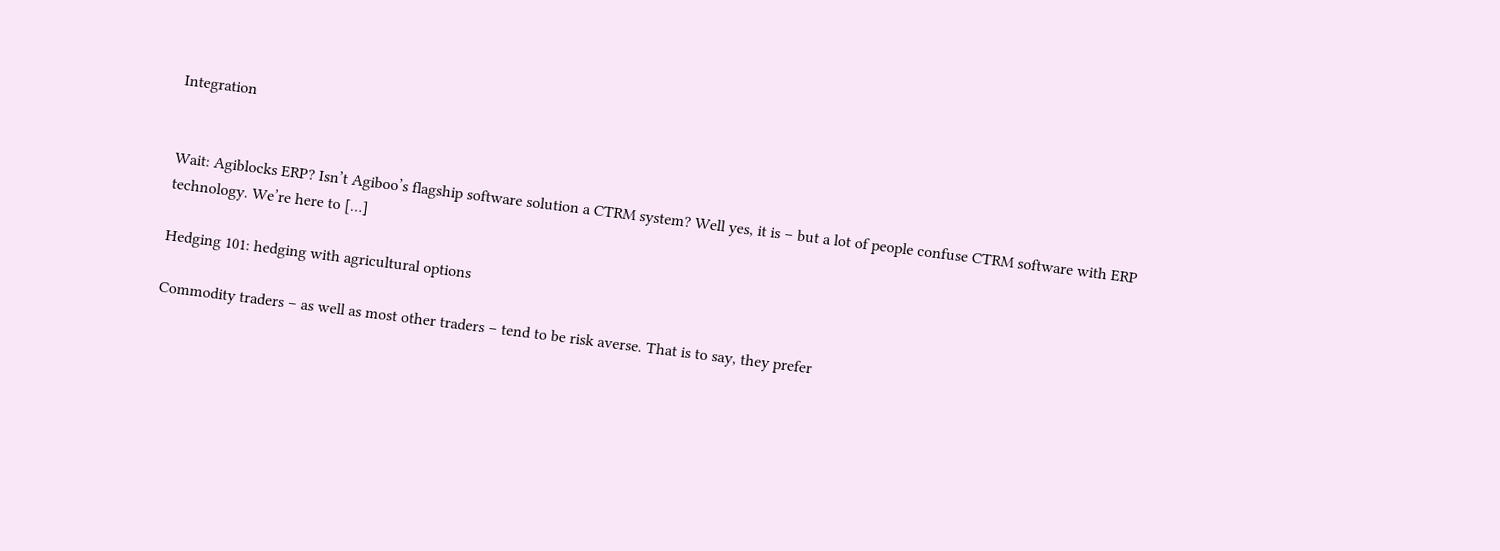Integration


Wait: Agiblocks ERP? Isn’t Agiboo’s flagship software solution a CTRM system? Well yes, it is – but a lot of people confuse CTRM software with ERP technology. We’re here to […]

Hedging 101: hedging with agricultural options

Commodity traders – as well as most other traders – tend to be risk averse. That is to say, they prefer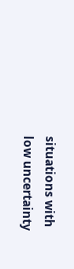situations with low uncertainty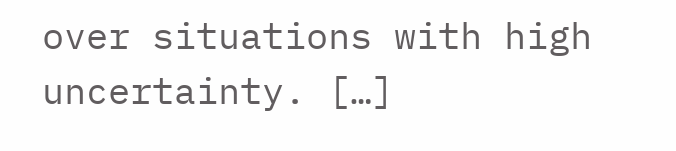over situations with high uncertainty. […]